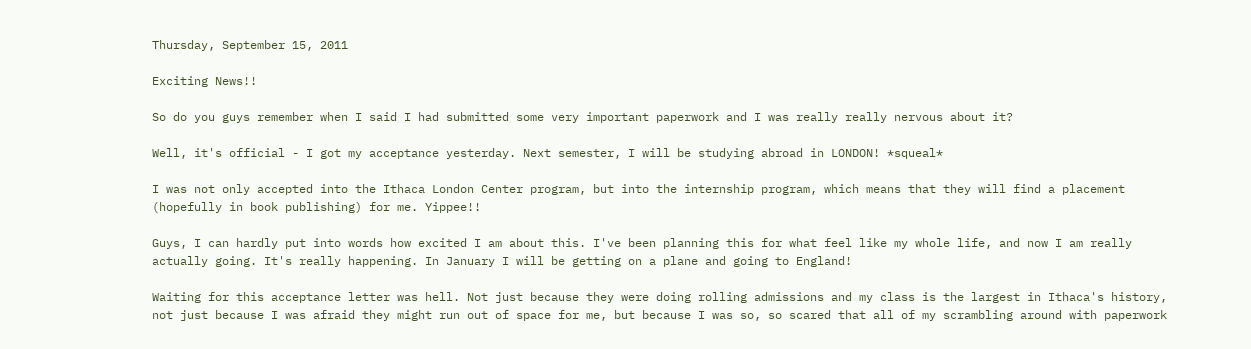Thursday, September 15, 2011

Exciting News!!

So do you guys remember when I said I had submitted some very important paperwork and I was really really nervous about it?

Well, it's official - I got my acceptance yesterday. Next semester, I will be studying abroad in LONDON! *squeal*

I was not only accepted into the Ithaca London Center program, but into the internship program, which means that they will find a placement (hopefully in book publishing) for me. Yippee!!

Guys, I can hardly put into words how excited I am about this. I've been planning this for what feel like my whole life, and now I am really actually going. It's really happening. In January I will be getting on a plane and going to England!

Waiting for this acceptance letter was hell. Not just because they were doing rolling admissions and my class is the largest in Ithaca's history, not just because I was afraid they might run out of space for me, but because I was so, so scared that all of my scrambling around with paperwork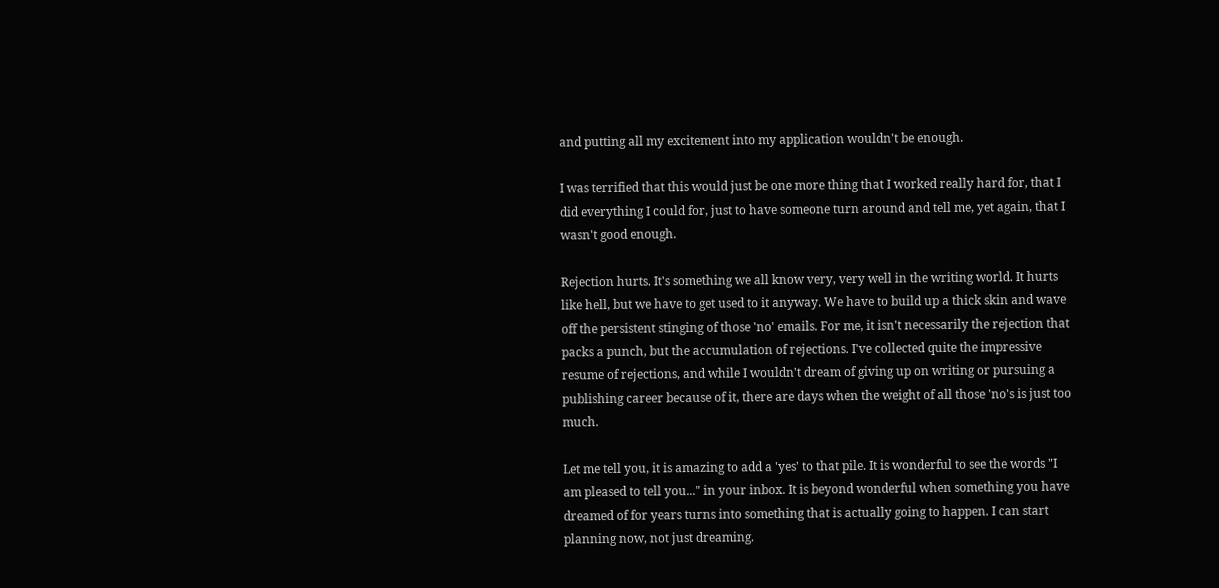and putting all my excitement into my application wouldn't be enough.

I was terrified that this would just be one more thing that I worked really hard for, that I did everything I could for, just to have someone turn around and tell me, yet again, that I wasn't good enough.

Rejection hurts. It's something we all know very, very well in the writing world. It hurts like hell, but we have to get used to it anyway. We have to build up a thick skin and wave off the persistent stinging of those 'no' emails. For me, it isn't necessarily the rejection that packs a punch, but the accumulation of rejections. I've collected quite the impressive resume of rejections, and while I wouldn't dream of giving up on writing or pursuing a publishing career because of it, there are days when the weight of all those 'no's is just too much.

Let me tell you, it is amazing to add a 'yes' to that pile. It is wonderful to see the words "I am pleased to tell you..." in your inbox. It is beyond wonderful when something you have dreamed of for years turns into something that is actually going to happen. I can start planning now, not just dreaming.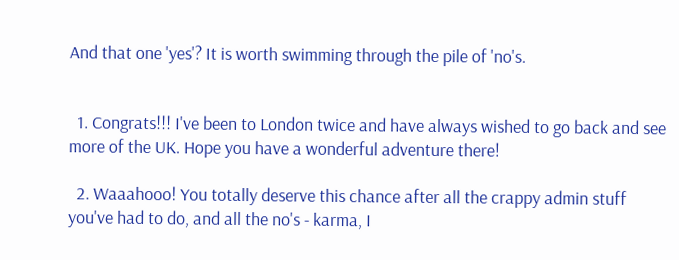And that one 'yes'? It is worth swimming through the pile of 'no's.


  1. Congrats!!! I've been to London twice and have always wished to go back and see more of the UK. Hope you have a wonderful adventure there!

  2. Waaahooo! You totally deserve this chance after all the crappy admin stuff you've had to do, and all the no's - karma, I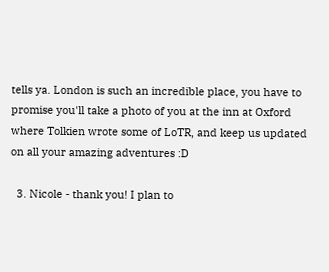tells ya. London is such an incredible place, you have to promise you'll take a photo of you at the inn at Oxford where Tolkien wrote some of LoTR, and keep us updated on all your amazing adventures :D

  3. Nicole - thank you! I plan to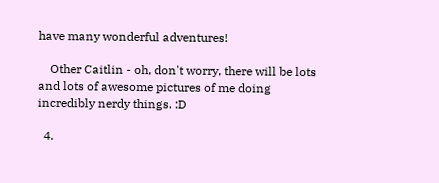have many wonderful adventures!

    Other Caitlin - oh, don't worry, there will be lots and lots of awesome pictures of me doing incredibly nerdy things. :D

  4.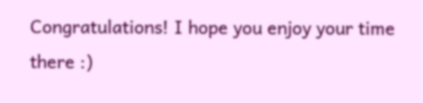Congratulations! I hope you enjoy your time there :)